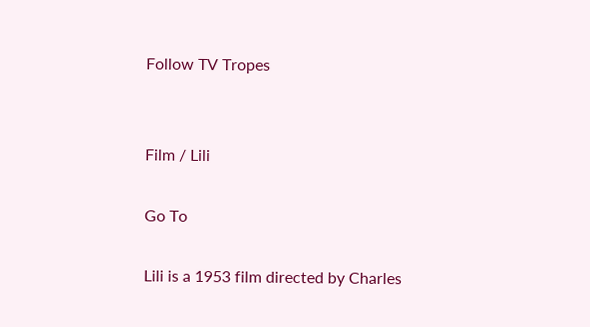Follow TV Tropes


Film / Lili

Go To

Lili is a 1953 film directed by Charles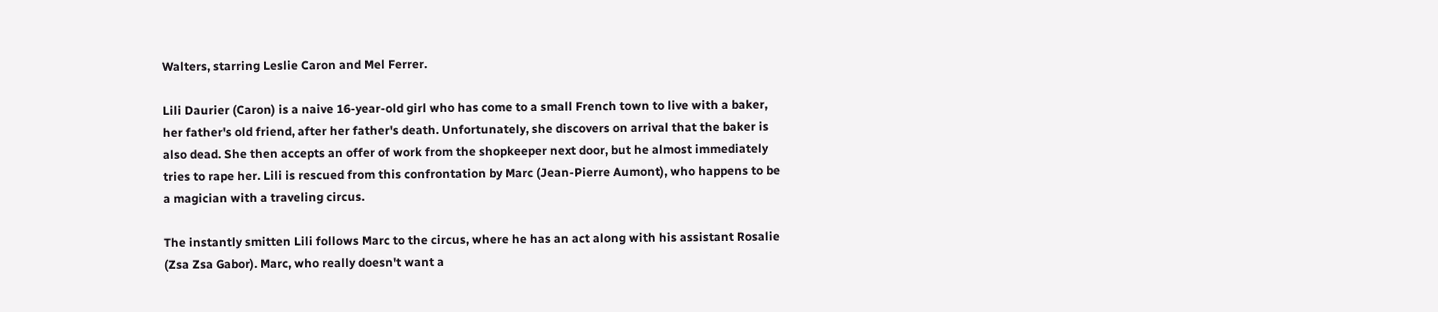Walters, starring Leslie Caron and Mel Ferrer.

Lili Daurier (Caron) is a naive 16-year-old girl who has come to a small French town to live with a baker, her father's old friend, after her father's death. Unfortunately, she discovers on arrival that the baker is also dead. She then accepts an offer of work from the shopkeeper next door, but he almost immediately tries to rape her. Lili is rescued from this confrontation by Marc (Jean-Pierre Aumont), who happens to be a magician with a traveling circus.

The instantly smitten Lili follows Marc to the circus, where he has an act along with his assistant Rosalie (Zsa Zsa Gabor). Marc, who really doesn't want a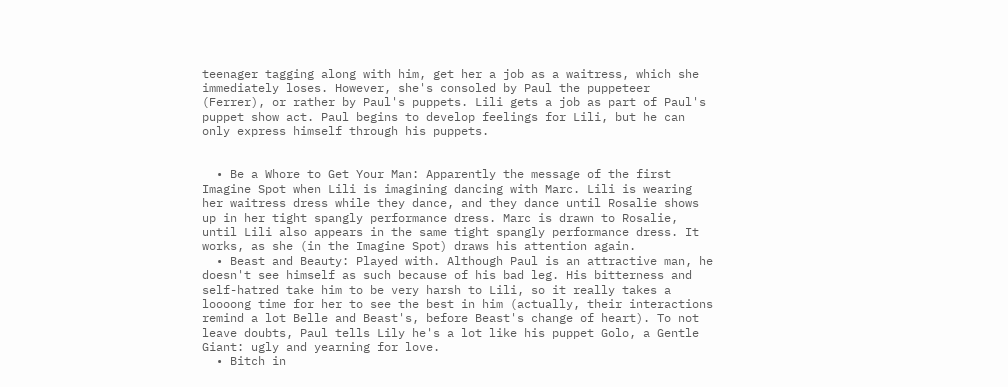teenager tagging along with him, get her a job as a waitress, which she immediately loses. However, she's consoled by Paul the puppeteer (Ferrer), or rather by Paul's puppets. Lili gets a job as part of Paul's puppet show act. Paul begins to develop feelings for Lili, but he can only express himself through his puppets.


  • Be a Whore to Get Your Man: Apparently the message of the first Imagine Spot when Lili is imagining dancing with Marc. Lili is wearing her waitress dress while they dance, and they dance until Rosalie shows up in her tight spangly performance dress. Marc is drawn to Rosalie, until Lili also appears in the same tight spangly performance dress. It works, as she (in the Imagine Spot) draws his attention again.
  • Beast and Beauty: Played with. Although Paul is an attractive man, he doesn't see himself as such because of his bad leg. His bitterness and self-hatred take him to be very harsh to Lili, so it really takes a loooong time for her to see the best in him (actually, their interactions remind a lot Belle and Beast's, before Beast's change of heart). To not leave doubts, Paul tells Lily he's a lot like his puppet Golo, a Gentle Giant: ugly and yearning for love.
  • Bitch in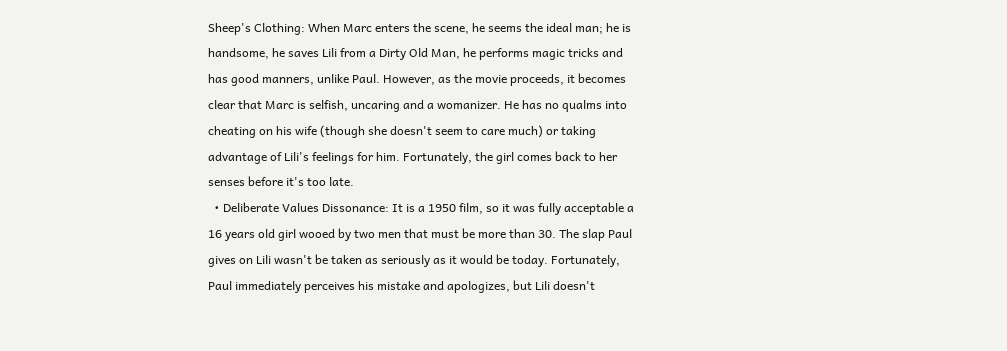Sheep's Clothing: When Marc enters the scene, he seems the ideal man; he is handsome, he saves Lili from a Dirty Old Man, he performs magic tricks and has good manners, unlike Paul. However, as the movie proceeds, it becomes clear that Marc is selfish, uncaring and a womanizer. He has no qualms into cheating on his wife (though she doesn't seem to care much) or taking advantage of Lili's feelings for him. Fortunately, the girl comes back to her senses before it's too late.
  • Deliberate Values Dissonance: It is a 1950 film, so it was fully acceptable a 16 years old girl wooed by two men that must be more than 30. The slap Paul gives on Lili wasn't be taken as seriously as it would be today. Fortunately, Paul immediately perceives his mistake and apologizes, but Lili doesn't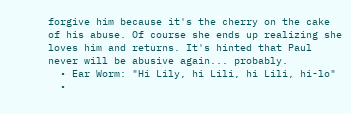forgive him because it's the cherry on the cake of his abuse. Of course she ends up realizing she loves him and returns. It's hinted that Paul never will be abusive again... probably.
  • Ear Worm: "Hi Lily, hi Lili, hi Lili, hi-lo"
  •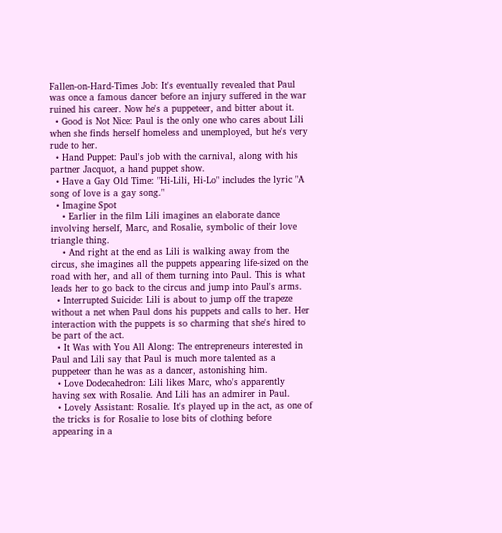Fallen-on-Hard-Times Job: It's eventually revealed that Paul was once a famous dancer before an injury suffered in the war ruined his career. Now he's a puppeteer, and bitter about it.
  • Good is Not Nice: Paul is the only one who cares about Lili when she finds herself homeless and unemployed, but he's very rude to her.
  • Hand Puppet: Paul's job with the carnival, along with his partner Jacquot, a hand puppet show.
  • Have a Gay Old Time: "Hi-Lili, Hi-Lo" includes the lyric "A song of love is a gay song."
  • Imagine Spot
    • Earlier in the film Lili imagines an elaborate dance involving herself, Marc, and Rosalie, symbolic of their love triangle thing.
    • And right at the end as Lili is walking away from the circus, she imagines all the puppets appearing life-sized on the road with her, and all of them turning into Paul. This is what leads her to go back to the circus and jump into Paul's arms.
  • Interrupted Suicide: Lili is about to jump off the trapeze without a net when Paul dons his puppets and calls to her. Her interaction with the puppets is so charming that she's hired to be part of the act.
  • It Was with You All Along: The entrepreneurs interested in Paul and Lili say that Paul is much more talented as a puppeteer than he was as a dancer, astonishing him.
  • Love Dodecahedron: Lili likes Marc, who's apparently having sex with Rosalie. And Lili has an admirer in Paul.
  • Lovely Assistant: Rosalie. It's played up in the act, as one of the tricks is for Rosalie to lose bits of clothing before appearing in a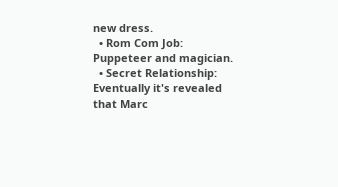new dress.
  • Rom Com Job: Puppeteer and magician.
  • Secret Relationship: Eventually it's revealed that Marc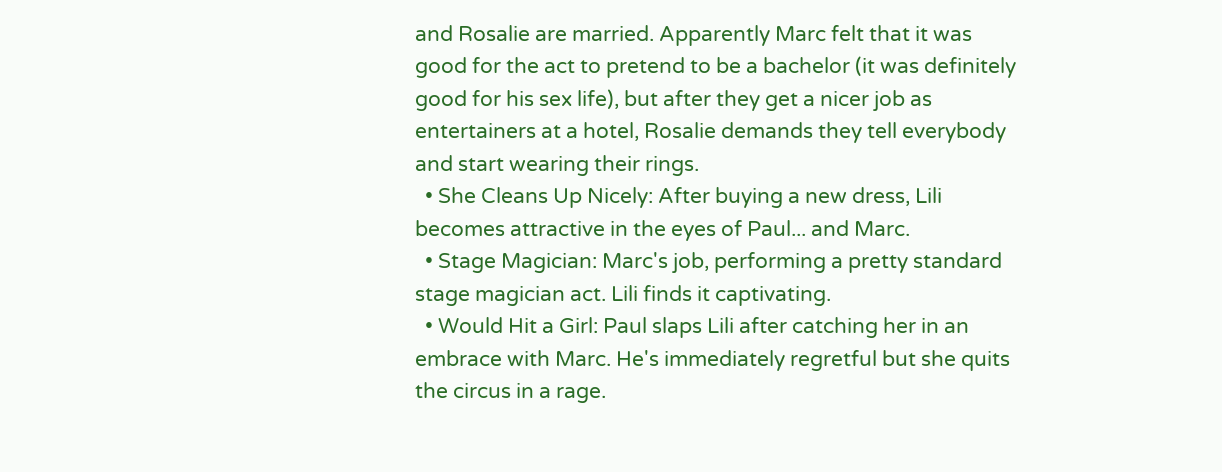and Rosalie are married. Apparently Marc felt that it was good for the act to pretend to be a bachelor (it was definitely good for his sex life), but after they get a nicer job as entertainers at a hotel, Rosalie demands they tell everybody and start wearing their rings.
  • She Cleans Up Nicely: After buying a new dress, Lili becomes attractive in the eyes of Paul... and Marc.
  • Stage Magician: Marc's job, performing a pretty standard stage magician act. Lili finds it captivating.
  • Would Hit a Girl: Paul slaps Lili after catching her in an embrace with Marc. He's immediately regretful but she quits the circus in a rage.